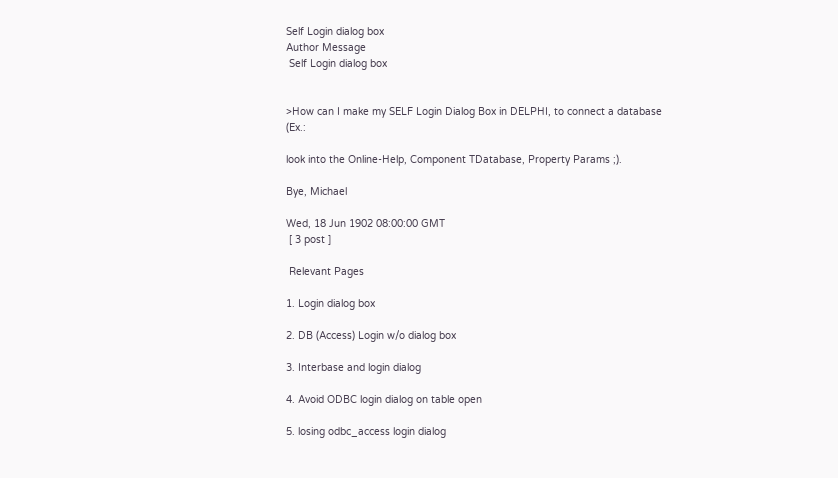Self Login dialog box
Author Message
 Self Login dialog box


>How can I make my SELF Login Dialog Box in DELPHI, to connect a database (Ex.:

look into the Online-Help, Component TDatabase, Property Params ;).

Bye, Michael

Wed, 18 Jun 1902 08:00:00 GMT
 [ 3 post ]

 Relevant Pages

1. Login dialog box

2. DB (Access) Login w/o dialog box

3. Interbase and login dialog

4. Avoid ODBC login dialog on table open

5. losing odbc_access login dialog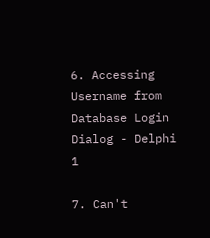6. Accessing Username from Database Login Dialog - Delphi 1

7. Can't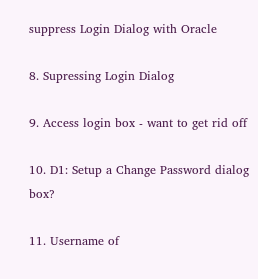suppress Login Dialog with Oracle

8. Supressing Login Dialog

9. Access login box - want to get rid off

10. D1: Setup a Change Password dialog box?

11. Username of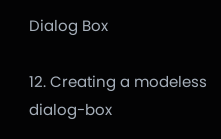Dialog Box

12. Creating a modeless dialog-box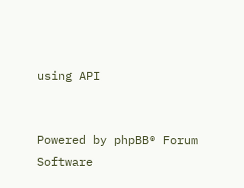using API


Powered by phpBB® Forum Software